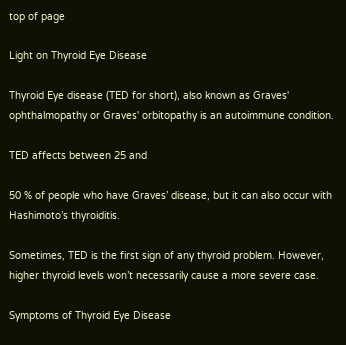top of page

Light on Thyroid Eye Disease

Thyroid Eye disease (TED for short), also known as Graves' ophthalmopathy or Graves' orbitopathy is an autoimmune condition.

TED affects between 25 and

50 % of people who have Graves’ disease, but it can also occur with Hashimoto’s thyroiditis.

Sometimes, TED is the first sign of any thyroid problem. However, higher thyroid levels won’t necessarily cause a more severe case.

Symptoms of Thyroid Eye Disease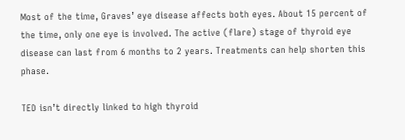Most of the time, Graves’ eye disease affects both eyes. About 15 percent of the time, only one eye is involved. The active (flare) stage of thyroid eye disease can last from 6 months to 2 years. Treatments can help shorten this phase.

TED isn’t directly linked to high thyroid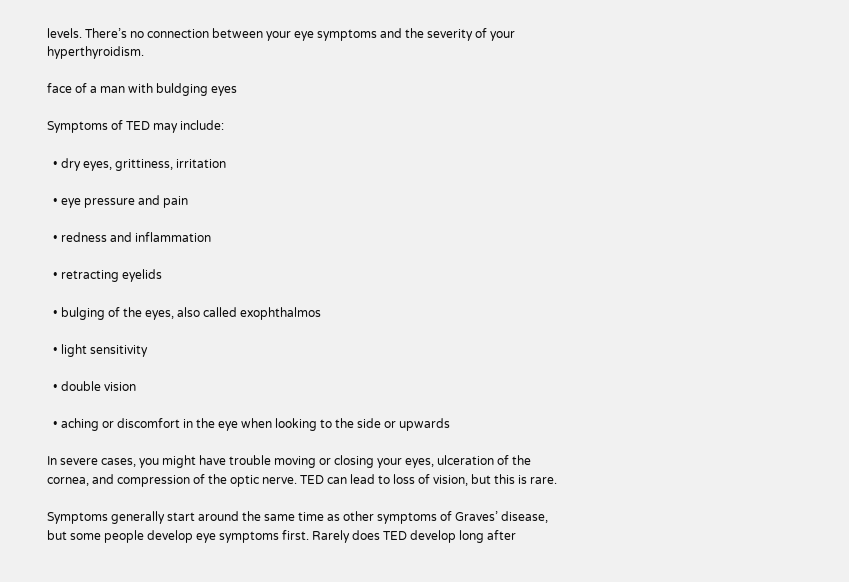levels. There’s no connection between your eye symptoms and the severity of your hyperthyroidism.

face of a man with buldging eyes

Symptoms of TED may include:

  • dry eyes, grittiness, irritation

  • eye pressure and pain

  • redness and inflammation

  • retracting eyelids

  • bulging of the eyes, also called exophthalmos

  • light sensitivity

  • double vision

  • aching or discomfort in the eye when looking to the side or upwards

In severe cases, you might have trouble moving or closing your eyes, ulceration of the cornea, and compression of the optic nerve. TED can lead to loss of vision, but this is rare.

Symptoms generally start around the same time as other symptoms of Graves’ disease, but some people develop eye symptoms first. Rarely does TED develop long after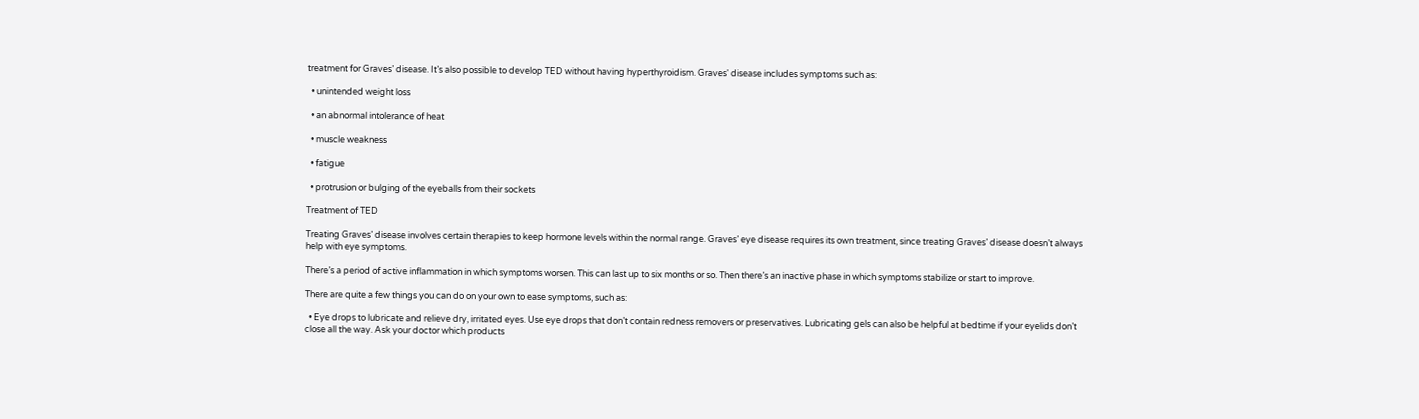treatment for Graves’ disease. It’s also possible to develop TED without having hyperthyroidism. Graves' disease includes symptoms such as:

  • unintended weight loss

  • an abnormal intolerance of heat

  • muscle weakness

  • fatigue

  • protrusion or bulging of the eyeballs from their sockets

Treatment of TED

Treating Graves’ disease involves certain therapies to keep hormone levels within the normal range. Graves’ eye disease requires its own treatment, since treating Graves’ disease doesn’t always help with eye symptoms.

There’s a period of active inflammation in which symptoms worsen. This can last up to six months or so. Then there’s an inactive phase in which symptoms stabilize or start to improve.

There are quite a few things you can do on your own to ease symptoms, such as:

  • Eye drops to lubricate and relieve dry, irritated eyes. Use eye drops that don’t contain redness removers or preservatives. Lubricating gels can also be helpful at bedtime if your eyelids don’t close all the way. Ask your doctor which products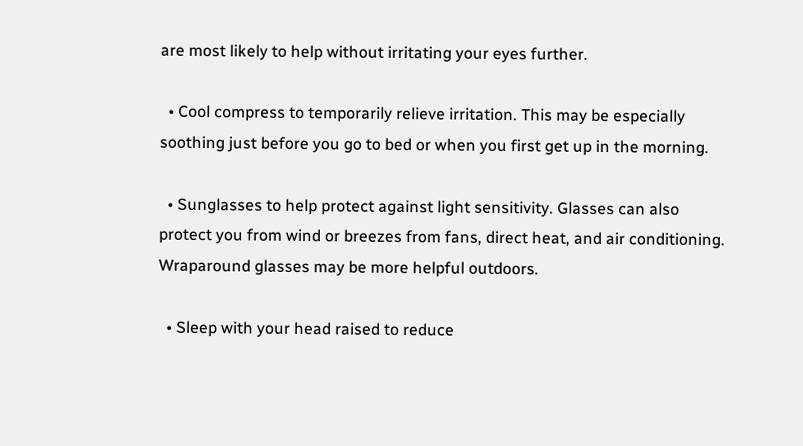are most likely to help without irritating your eyes further.

  • Cool compress to temporarily relieve irritation. This may be especially soothing just before you go to bed or when you first get up in the morning.

  • Sunglasses to help protect against light sensitivity. Glasses can also protect you from wind or breezes from fans, direct heat, and air conditioning. Wraparound glasses may be more helpful outdoors.

  • Sleep with your head raised to reduce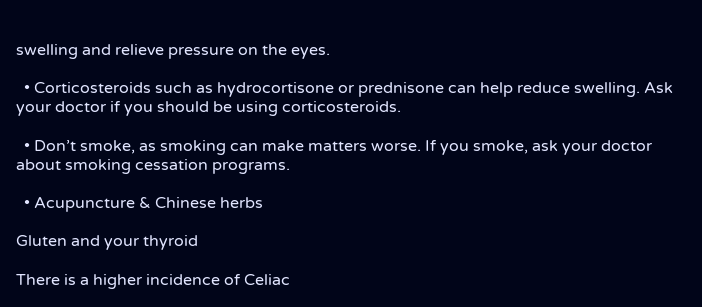swelling and relieve pressure on the eyes.

  • Corticosteroids such as hydrocortisone or prednisone can help reduce swelling. Ask your doctor if you should be using corticosteroids.

  • Don’t smoke, as smoking can make matters worse. If you smoke, ask your doctor about smoking cessation programs.

  • Acupuncture & Chinese herbs

Gluten and your thyroid

There is a higher incidence of Celiac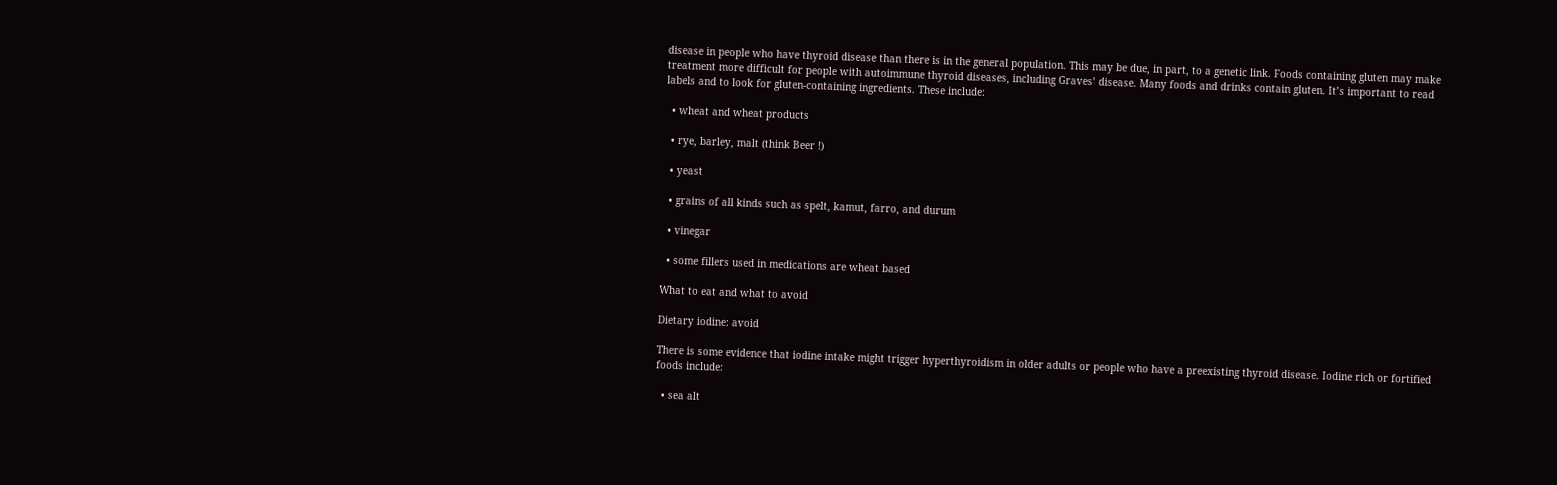disease in people who have thyroid disease than there is in the general population. This may be due, in part, to a genetic link. Foods containing gluten may make treatment more difficult for people with autoimmune thyroid diseases, including Graves’ disease. Many foods and drinks contain gluten. It’s important to read labels and to look for gluten-containing ingredients. These include:

  • wheat and wheat products

  • rye, barley, malt (think Beer !)

  • yeast

  • grains of all kinds such as spelt, kamut, farro, and durum

  • vinegar

  • some fillers used in medications are wheat based

What to eat and what to avoid

Dietary iodine: avoid

There is some evidence that iodine intake might trigger hyperthyroidism in older adults or people who have a preexisting thyroid disease. Iodine rich or fortified foods include:

  • sea alt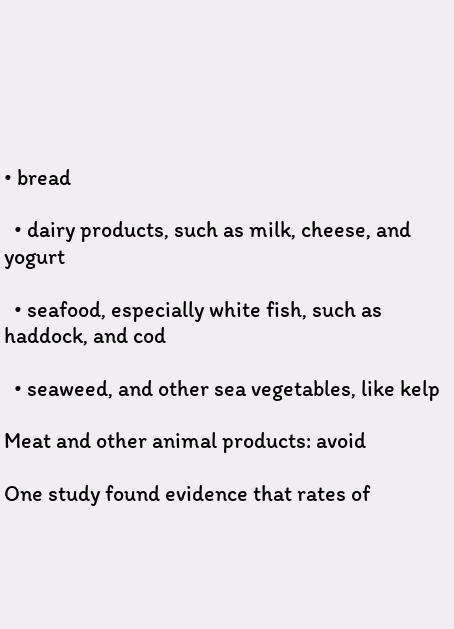• bread

  • dairy products, such as milk, cheese, and yogurt

  • seafood, especially white fish, such as haddock, and cod

  • seaweed, and other sea vegetables, like kelp

Meat and other animal products: avoid

One study found evidence that rates of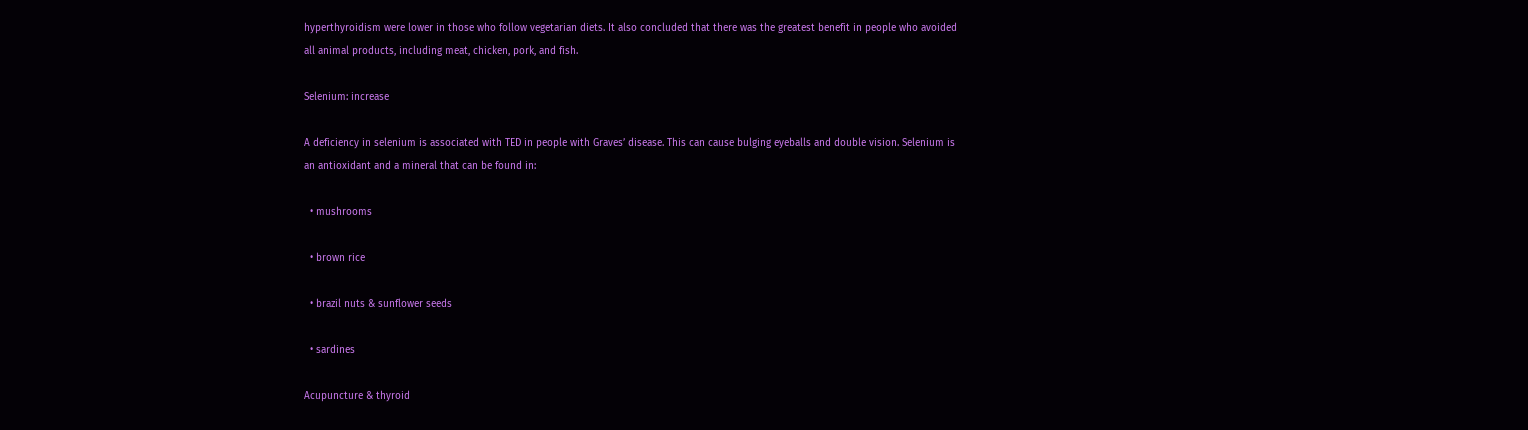hyperthyroidism were lower in those who follow vegetarian diets. It also concluded that there was the greatest benefit in people who avoided all animal products, including meat, chicken, pork, and fish.

Selenium: increase

A deficiency in selenium is associated with TED in people with Graves’ disease. This can cause bulging eyeballs and double vision. Selenium is an antioxidant and a mineral that can be found in:

  • mushrooms

  • brown rice

  • brazil nuts & sunflower seeds

  • sardines

Acupuncture & thyroid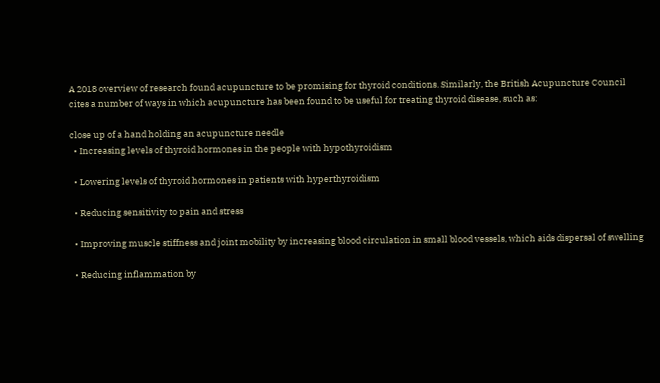A 2018 overview of research found acupuncture to be promising for thyroid conditions. Similarly, the British Acupuncture Council cites a number of ways in which acupuncture has been found to be useful for treating thyroid disease, such as:

close up of a hand holding an acupuncture needle
  • Increasing levels of thyroid hormones in the people with hypothyroidism

  • Lowering levels of thyroid hormones in patients with hyperthyroidism

  • Reducing sensitivity to pain and stress

  • Improving muscle stiffness and joint mobility by increasing blood circulation in small blood vessels, which aids dispersal of swelling

  • Reducing inflammation by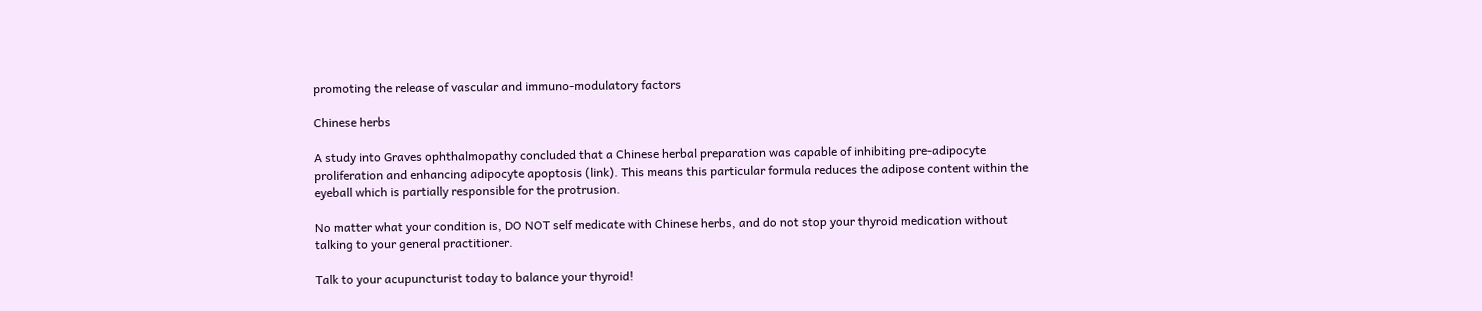promoting the release of vascular and immuno-modulatory factors

Chinese herbs

A study into Graves ophthalmopathy concluded that a Chinese herbal preparation was capable of inhibiting pre-adipocyte proliferation and enhancing adipocyte apoptosis (link). This means this particular formula reduces the adipose content within the eyeball which is partially responsible for the protrusion.

No matter what your condition is, DO NOT self medicate with Chinese herbs, and do not stop your thyroid medication without talking to your general practitioner.

Talk to your acupuncturist today to balance your thyroid!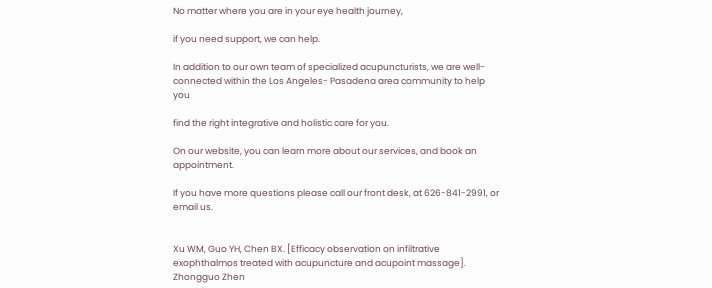No matter where you are in your eye health journey,

if you need support, we can help.

In addition to our own team of specialized acupuncturists, we are well-connected within the Los Angeles- Pasadena area community to help you

find the right integrative and holistic care for you.

On our website, you can learn more about our services, and book an appointment.

If you have more questions please call our front desk, at 626-841-2991, or email us.


Xu WM, Guo YH, Chen BX. [Efficacy observation on infiltrative exophthalmos treated with acupuncture and acupoint massage]. Zhongguo Zhen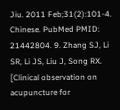Jiu. 2011 Feb;31(2):101-4. Chinese. PubMed PMID: 21442804. 9. Zhang SJ, Li SR, Li JS, Liu J, Song RX. [Clinical observation on acupuncture for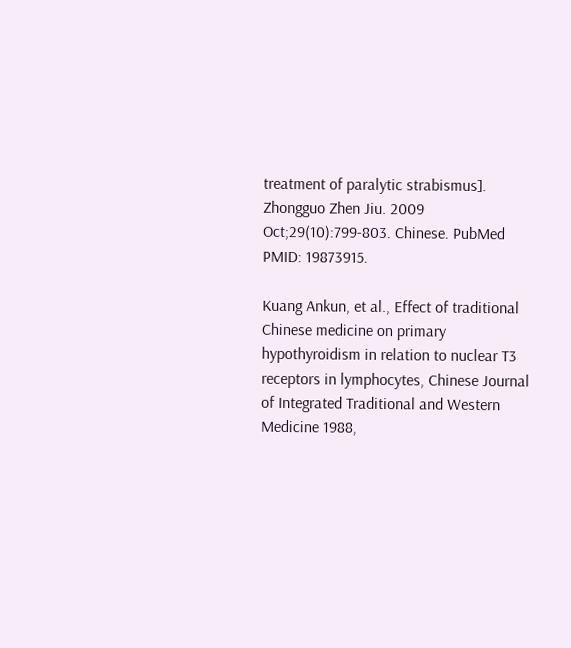treatment of paralytic strabismus]. Zhongguo Zhen Jiu. 2009 Oct;29(10):799-803. Chinese. PubMed PMID: 19873915.

Kuang Ankun, et al., Effect of traditional Chinese medicine on primary hypothyroidism in relation to nuclear T3 receptors in lymphocytes, Chinese Journal of Integrated Traditional and Western Medicine 1988,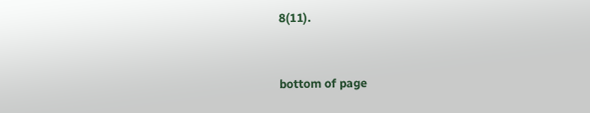8(11).


bottom of page